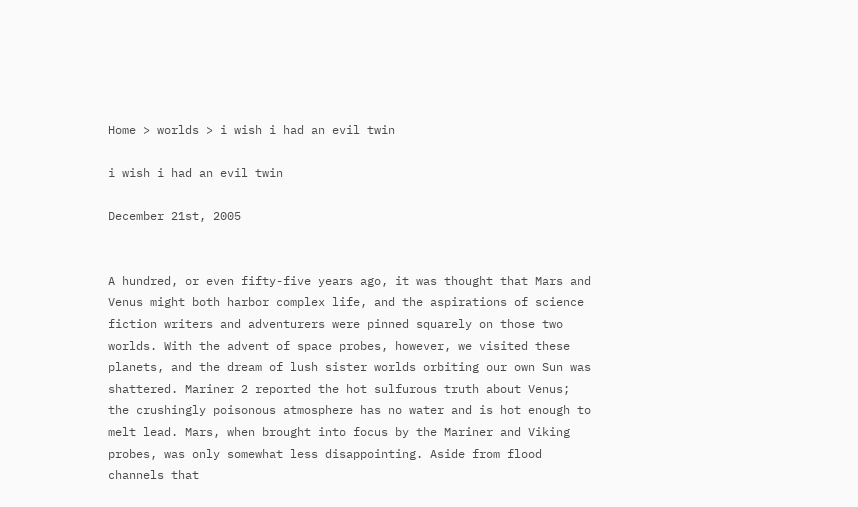Home > worlds > i wish i had an evil twin

i wish i had an evil twin

December 21st, 2005


A hundred, or even fifty-five years ago, it was thought that Mars and Venus might both harbor complex life, and the aspirations of science fiction writers and adventurers were pinned squarely on those two worlds. With the advent of space probes, however, we visited these planets, and the dream of lush sister worlds orbiting our own Sun was shattered. Mariner 2 reported the hot sulfurous truth about Venus; the crushingly poisonous atmosphere has no water and is hot enough to melt lead. Mars, when brought into focus by the Mariner and Viking probes, was only somewhat less disappointing. Aside from flood channels that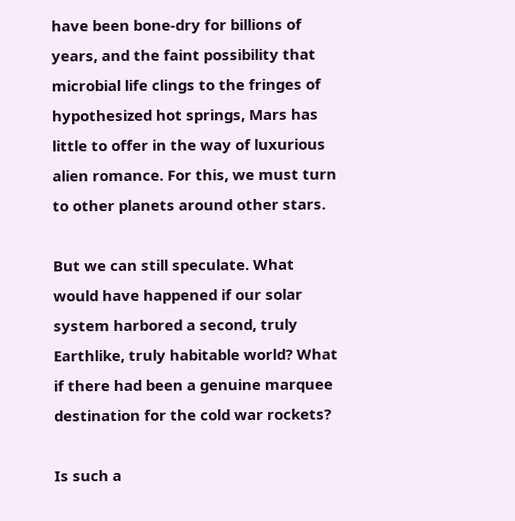have been bone-dry for billions of years, and the faint possibility that microbial life clings to the fringes of hypothesized hot springs, Mars has little to offer in the way of luxurious alien romance. For this, we must turn to other planets around other stars.

But we can still speculate. What would have happened if our solar system harbored a second, truly Earthlike, truly habitable world? What if there had been a genuine marquee destination for the cold war rockets?

Is such a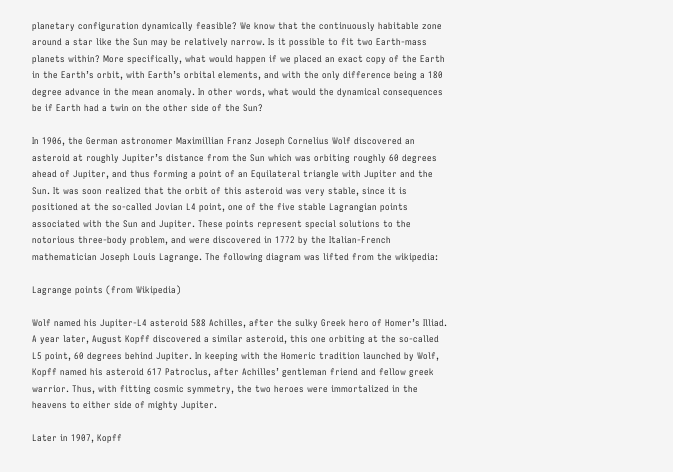planetary configuration dynamically feasible? We know that the continuously habitable zone around a star like the Sun may be relatively narrow. Is it possible to fit two Earth-mass planets within? More specifically, what would happen if we placed an exact copy of the Earth in the Earth’s orbit, with Earth’s orbital elements, and with the only difference being a 180 degree advance in the mean anomaly. In other words, what would the dynamical consequences be if Earth had a twin on the other side of the Sun?

In 1906, the German astronomer Maximillian Franz Joseph Cornelius Wolf discovered an asteroid at roughly Jupiter’s distance from the Sun which was orbiting roughly 60 degrees ahead of Jupiter, and thus forming a point of an Equilateral triangle with Jupiter and the Sun. It was soon realized that the orbit of this asteroid was very stable, since it is positioned at the so-called Jovian L4 point, one of the five stable Lagrangian points associated with the Sun and Jupiter. These points represent special solutions to the notorious three-body problem, and were discovered in 1772 by the Italian-French mathematician Joseph Louis Lagrange. The following diagram was lifted from the wikipedia:

Lagrange points (from Wikipedia)

Wolf named his Jupiter-L4 asteroid 588 Achilles, after the sulky Greek hero of Homer’s Illiad. A year later, August Kopff discovered a similar asteroid, this one orbiting at the so-called L5 point, 60 degrees behind Jupiter. In keeping with the Homeric tradition launched by Wolf, Kopff named his asteroid 617 Patroclus, after Achilles’ gentleman friend and fellow greek warrior. Thus, with fitting cosmic symmetry, the two heroes were immortalized in the heavens to either side of mighty Jupiter.

Later in 1907, Kopff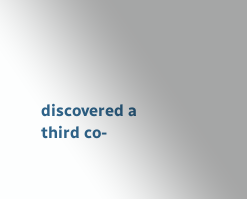discovered a third co-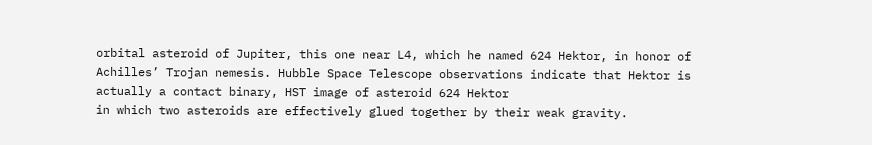orbital asteroid of Jupiter, this one near L4, which he named 624 Hektor, in honor of Achilles’ Trojan nemesis. Hubble Space Telescope observations indicate that Hektor is actually a contact binary, HST image of asteroid 624 Hektor
in which two asteroids are effectively glued together by their weak gravity.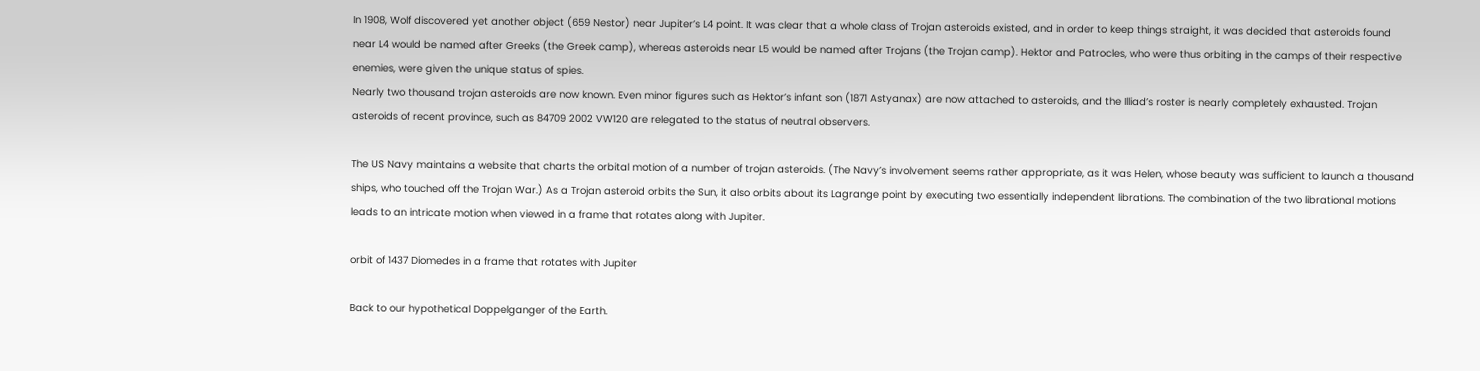In 1908, Wolf discovered yet another object (659 Nestor) near Jupiter’s L4 point. It was clear that a whole class of Trojan asteroids existed, and in order to keep things straight, it was decided that asteroids found near L4 would be named after Greeks (the Greek camp), whereas asteroids near L5 would be named after Trojans (the Trojan camp). Hektor and Patrocles, who were thus orbiting in the camps of their respective enemies, were given the unique status of spies.
Nearly two thousand trojan asteroids are now known. Even minor figures such as Hektor’s infant son (1871 Astyanax) are now attached to asteroids, and the Illiad’s roster is nearly completely exhausted. Trojan asteroids of recent province, such as 84709 2002 VW120 are relegated to the status of neutral observers.

The US Navy maintains a website that charts the orbital motion of a number of trojan asteroids. (The Navy’s involvement seems rather appropriate, as it was Helen, whose beauty was sufficient to launch a thousand ships, who touched off the Trojan War.) As a Trojan asteroid orbits the Sun, it also orbits about its Lagrange point by executing two essentially independent librations. The combination of the two librational motions leads to an intricate motion when viewed in a frame that rotates along with Jupiter.

orbit of 1437 Diomedes in a frame that rotates with Jupiter

Back to our hypothetical Doppelganger of the Earth.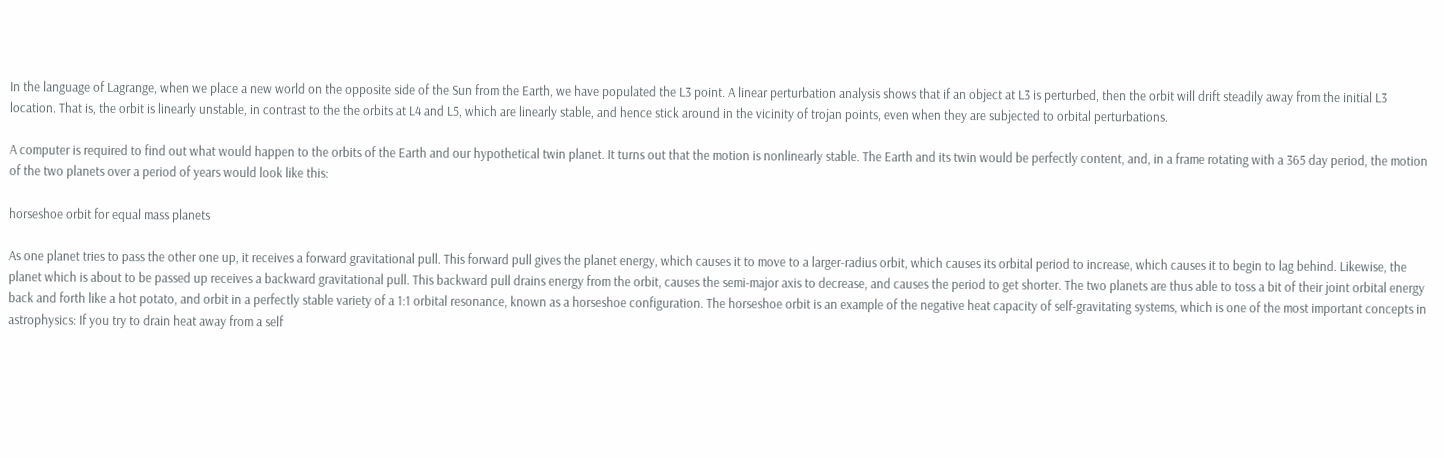In the language of Lagrange, when we place a new world on the opposite side of the Sun from the Earth, we have populated the L3 point. A linear perturbation analysis shows that if an object at L3 is perturbed, then the orbit will drift steadily away from the initial L3 location. That is, the orbit is linearly unstable, in contrast to the the orbits at L4 and L5, which are linearly stable, and hence stick around in the vicinity of trojan points, even when they are subjected to orbital perturbations.

A computer is required to find out what would happen to the orbits of the Earth and our hypothetical twin planet. It turns out that the motion is nonlinearly stable. The Earth and its twin would be perfectly content, and, in a frame rotating with a 365 day period, the motion of the two planets over a period of years would look like this:

horseshoe orbit for equal mass planets

As one planet tries to pass the other one up, it receives a forward gravitational pull. This forward pull gives the planet energy, which causes it to move to a larger-radius orbit, which causes its orbital period to increase, which causes it to begin to lag behind. Likewise, the planet which is about to be passed up receives a backward gravitational pull. This backward pull drains energy from the orbit, causes the semi-major axis to decrease, and causes the period to get shorter. The two planets are thus able to toss a bit of their joint orbital energy back and forth like a hot potato, and orbit in a perfectly stable variety of a 1:1 orbital resonance, known as a horseshoe configuration. The horseshoe orbit is an example of the negative heat capacity of self-gravitating systems, which is one of the most important concepts in astrophysics: If you try to drain heat away from a self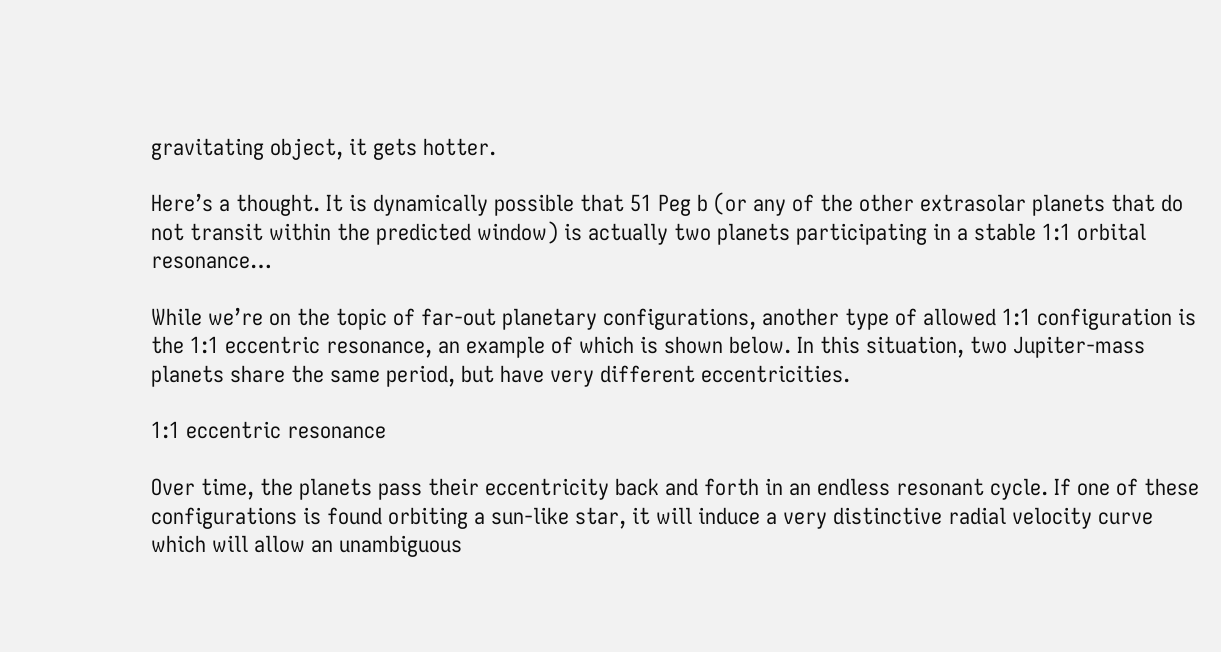gravitating object, it gets hotter.

Here’s a thought. It is dynamically possible that 51 Peg b (or any of the other extrasolar planets that do not transit within the predicted window) is actually two planets participating in a stable 1:1 orbital resonance…

While we’re on the topic of far-out planetary configurations, another type of allowed 1:1 configuration is the 1:1 eccentric resonance, an example of which is shown below. In this situation, two Jupiter-mass planets share the same period, but have very different eccentricities.

1:1 eccentric resonance

Over time, the planets pass their eccentricity back and forth in an endless resonant cycle. If one of these configurations is found orbiting a sun-like star, it will induce a very distinctive radial velocity curve which will allow an unambiguous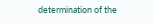determination of the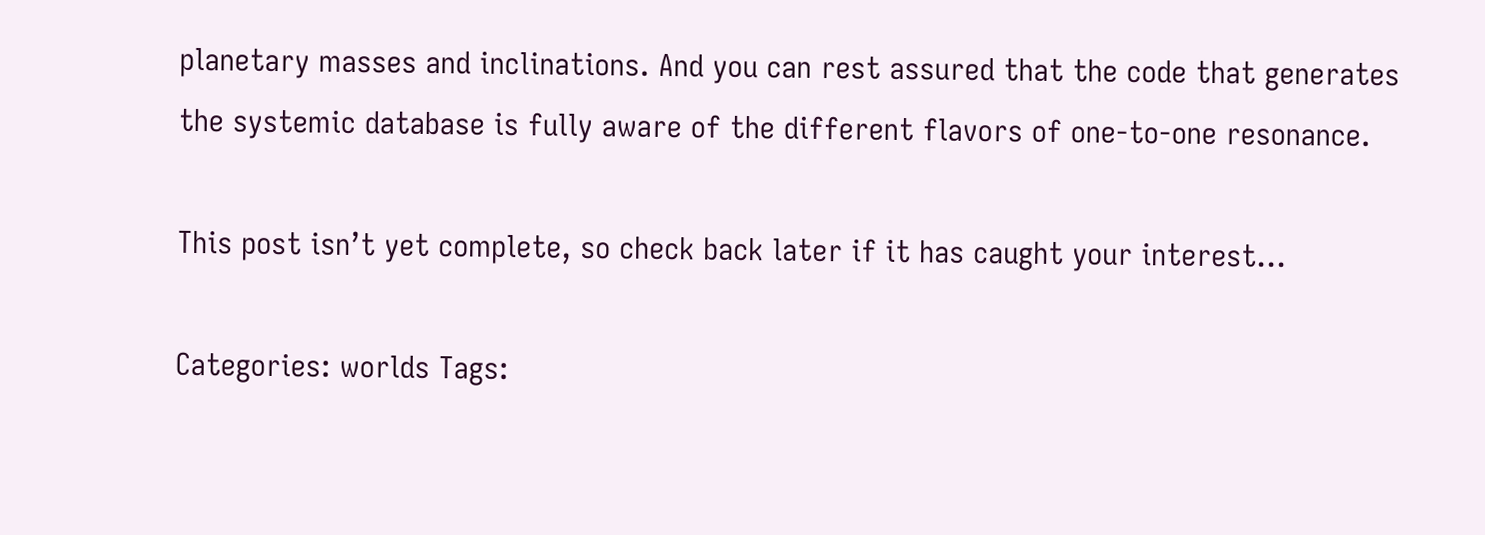planetary masses and inclinations. And you can rest assured that the code that generates the systemic database is fully aware of the different flavors of one-to-one resonance.

This post isn’t yet complete, so check back later if it has caught your interest…

Categories: worlds Tags: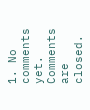1. No comments yet.
Comments are closed.